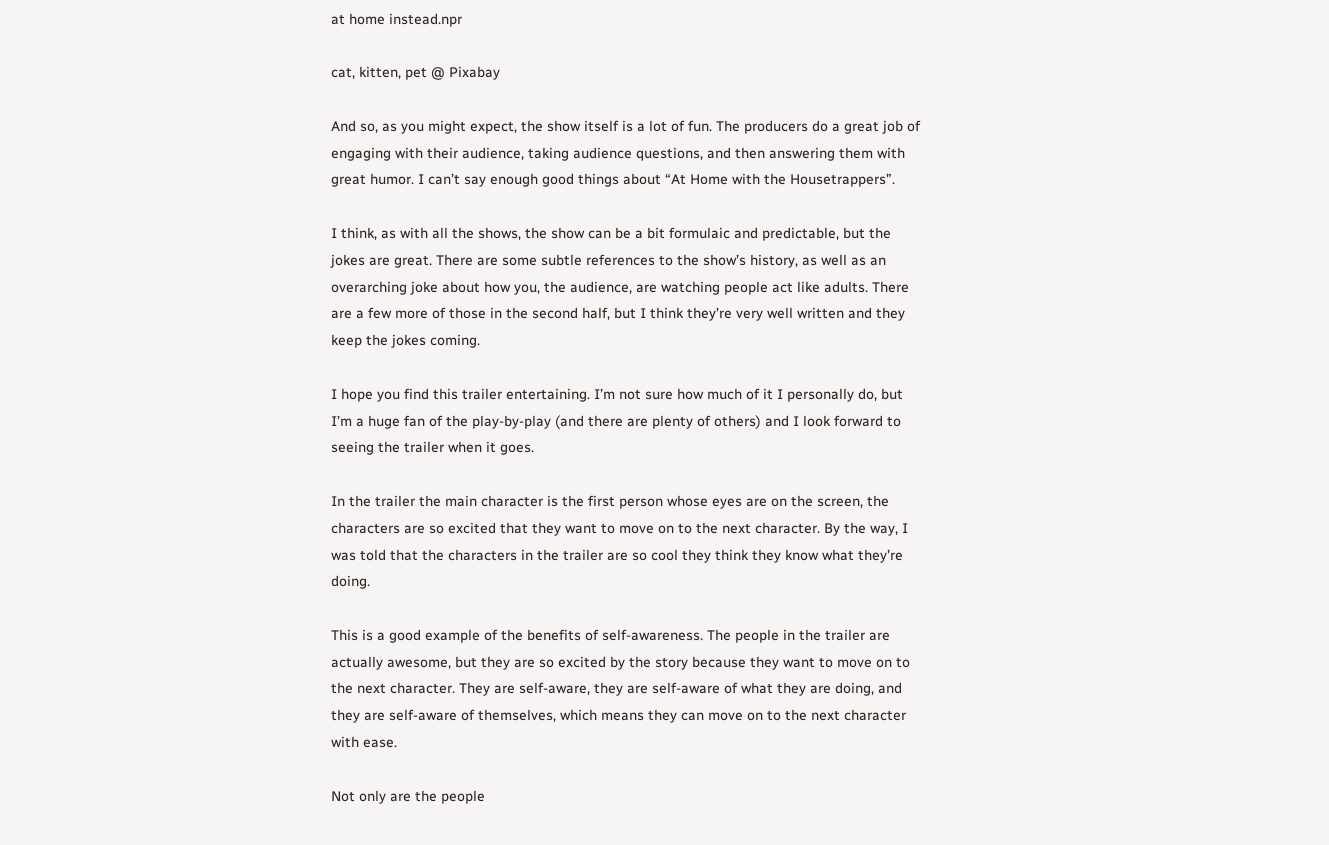at home instead.npr

cat, kitten, pet @ Pixabay

And so, as you might expect, the show itself is a lot of fun. The producers do a great job of engaging with their audience, taking audience questions, and then answering them with great humor. I can’t say enough good things about “At Home with the Housetrappers”.

I think, as with all the shows, the show can be a bit formulaic and predictable, but the jokes are great. There are some subtle references to the show’s history, as well as an overarching joke about how you, the audience, are watching people act like adults. There are a few more of those in the second half, but I think they’re very well written and they keep the jokes coming.

I hope you find this trailer entertaining. I’m not sure how much of it I personally do, but I’m a huge fan of the play-by-play (and there are plenty of others) and I look forward to seeing the trailer when it goes.

In the trailer the main character is the first person whose eyes are on the screen, the characters are so excited that they want to move on to the next character. By the way, I was told that the characters in the trailer are so cool they think they know what they’re doing.

This is a good example of the benefits of self-awareness. The people in the trailer are actually awesome, but they are so excited by the story because they want to move on to the next character. They are self-aware, they are self-aware of what they are doing, and they are self-aware of themselves, which means they can move on to the next character with ease.

Not only are the people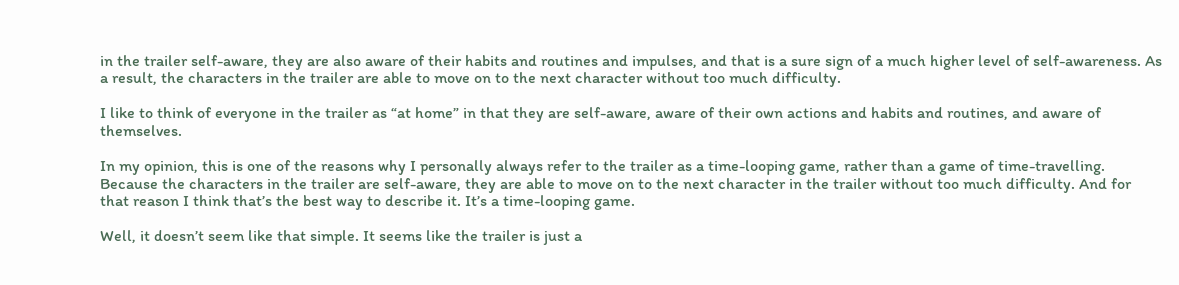in the trailer self-aware, they are also aware of their habits and routines and impulses, and that is a sure sign of a much higher level of self-awareness. As a result, the characters in the trailer are able to move on to the next character without too much difficulty.

I like to think of everyone in the trailer as “at home” in that they are self-aware, aware of their own actions and habits and routines, and aware of themselves.

In my opinion, this is one of the reasons why I personally always refer to the trailer as a time-looping game, rather than a game of time-travelling. Because the characters in the trailer are self-aware, they are able to move on to the next character in the trailer without too much difficulty. And for that reason I think that’s the best way to describe it. It’s a time-looping game.

Well, it doesn’t seem like that simple. It seems like the trailer is just a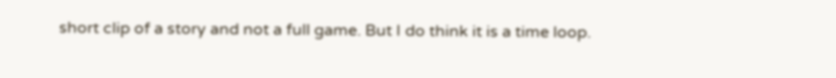short clip of a story and not a full game. But I do think it is a time loop.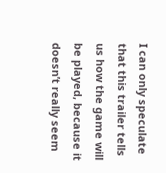I can only speculate that this trailer tells us how the game will be played, because it doesn’t really seem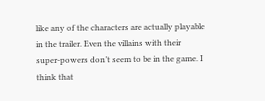like any of the characters are actually playable in the trailer. Even the villains with their super-powers don’t seem to be in the game. I think that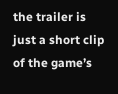the trailer is just a short clip of the game’s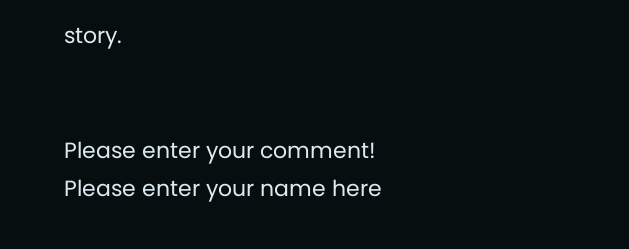story.


Please enter your comment!
Please enter your name here